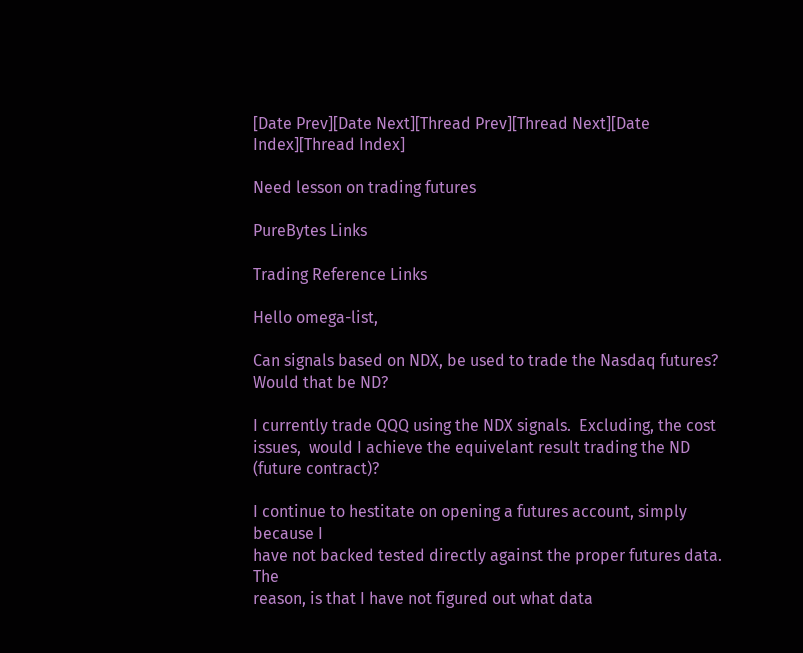[Date Prev][Date Next][Thread Prev][Thread Next][Date Index][Thread Index]

Need lesson on trading futures

PureBytes Links

Trading Reference Links

Hello omega-list,

Can signals based on NDX, be used to trade the Nasdaq futures?
Would that be ND?

I currently trade QQQ using the NDX signals.  Excluding, the cost
issues,  would I achieve the equivelant result trading the ND
(future contract)?

I continue to hestitate on opening a futures account, simply because I
have not backed tested directly against the proper futures data.  The
reason, is that I have not figured out what data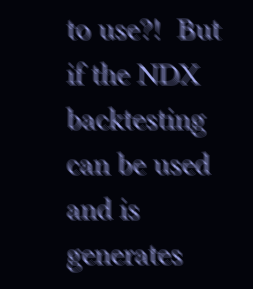to use?!  But if the NDX
backtesting can be used and is generates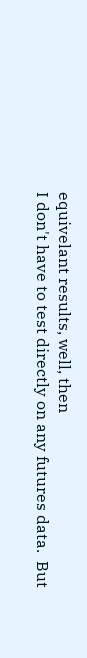equivelant results, well, then
I don't have to test directly on any futures data.  But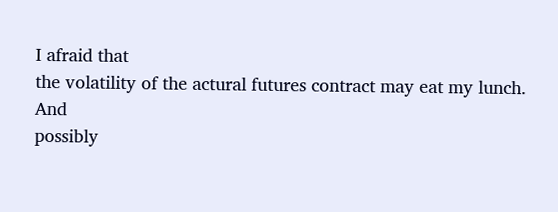I afraid that
the volatility of the actural futures contract may eat my lunch. And
possibly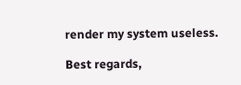render my system useless.

Best regards,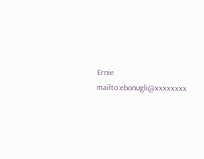Ernie                          mailto:ebonugli@xxxxxxxx